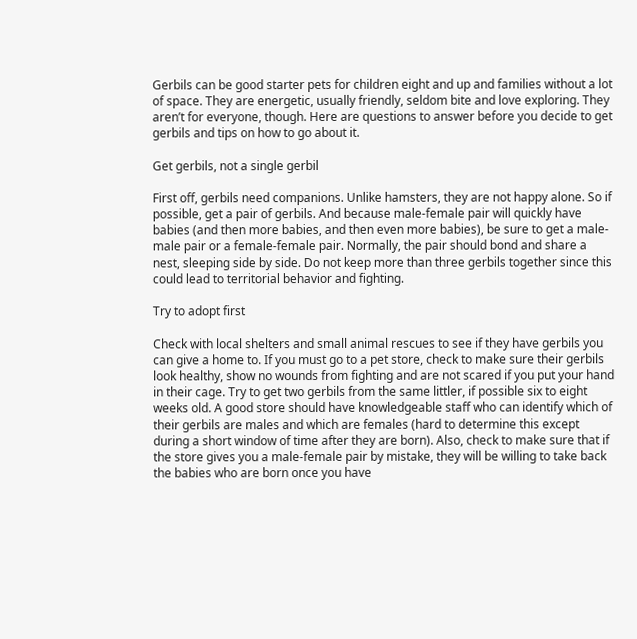Gerbils can be good starter pets for children eight and up and families without a lot of space. They are energetic, usually friendly, seldom bite and love exploring. They aren’t for everyone, though. Here are questions to answer before you decide to get gerbils and tips on how to go about it.

Get gerbils, not a single gerbil

First off, gerbils need companions. Unlike hamsters, they are not happy alone. So if possible, get a pair of gerbils. And because male-female pair will quickly have babies (and then more babies, and then even more babies), be sure to get a male-male pair or a female-female pair. Normally, the pair should bond and share a nest, sleeping side by side. Do not keep more than three gerbils together since this could lead to territorial behavior and fighting.

Try to adopt first

Check with local shelters and small animal rescues to see if they have gerbils you can give a home to. If you must go to a pet store, check to make sure their gerbils look healthy, show no wounds from fighting and are not scared if you put your hand in their cage. Try to get two gerbils from the same littler, if possible six to eight weeks old. A good store should have knowledgeable staff who can identify which of their gerbils are males and which are females (hard to determine this except during a short window of time after they are born). Also, check to make sure that if the store gives you a male-female pair by mistake, they will be willing to take back the babies who are born once you have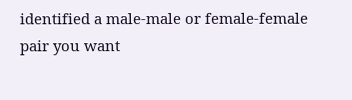identified a male-male or female-female pair you want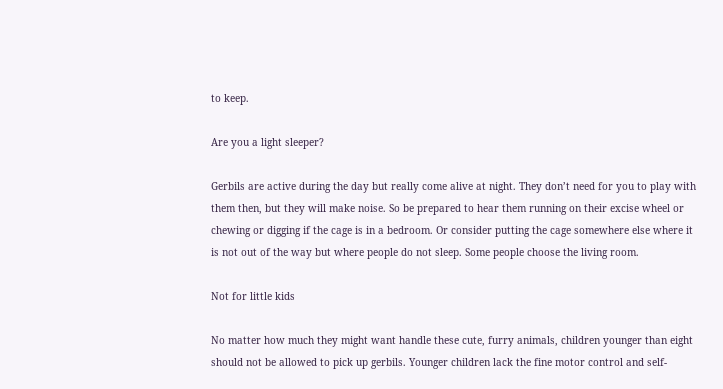to keep.

Are you a light sleeper?

Gerbils are active during the day but really come alive at night. They don’t need for you to play with them then, but they will make noise. So be prepared to hear them running on their excise wheel or chewing or digging if the cage is in a bedroom. Or consider putting the cage somewhere else where it is not out of the way but where people do not sleep. Some people choose the living room.

Not for little kids

No matter how much they might want handle these cute, furry animals, children younger than eight should not be allowed to pick up gerbils. Younger children lack the fine motor control and self-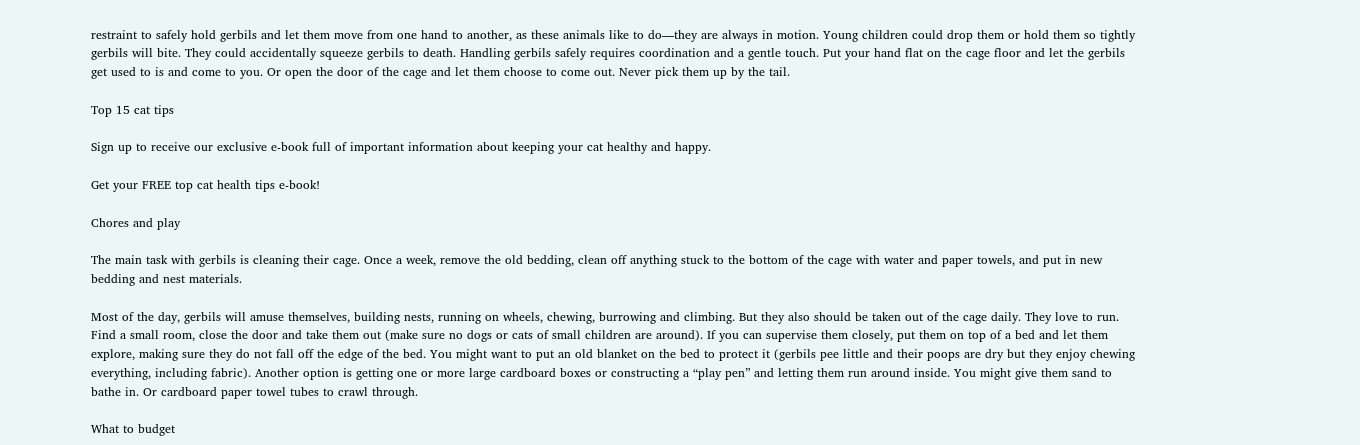restraint to safely hold gerbils and let them move from one hand to another, as these animals like to do—they are always in motion. Young children could drop them or hold them so tightly gerbils will bite. They could accidentally squeeze gerbils to death. Handling gerbils safely requires coordination and a gentle touch. Put your hand flat on the cage floor and let the gerbils get used to is and come to you. Or open the door of the cage and let them choose to come out. Never pick them up by the tail.

Top 15 cat tips

Sign up to receive our exclusive e-book full of important information about keeping your cat healthy and happy.

Get your FREE top cat health tips e-book!

Chores and play

The main task with gerbils is cleaning their cage. Once a week, remove the old bedding, clean off anything stuck to the bottom of the cage with water and paper towels, and put in new bedding and nest materials.

Most of the day, gerbils will amuse themselves, building nests, running on wheels, chewing, burrowing and climbing. But they also should be taken out of the cage daily. They love to run. Find a small room, close the door and take them out (make sure no dogs or cats of small children are around). If you can supervise them closely, put them on top of a bed and let them explore, making sure they do not fall off the edge of the bed. You might want to put an old blanket on the bed to protect it (gerbils pee little and their poops are dry but they enjoy chewing everything, including fabric). Another option is getting one or more large cardboard boxes or constructing a “play pen” and letting them run around inside. You might give them sand to bathe in. Or cardboard paper towel tubes to crawl through.

What to budget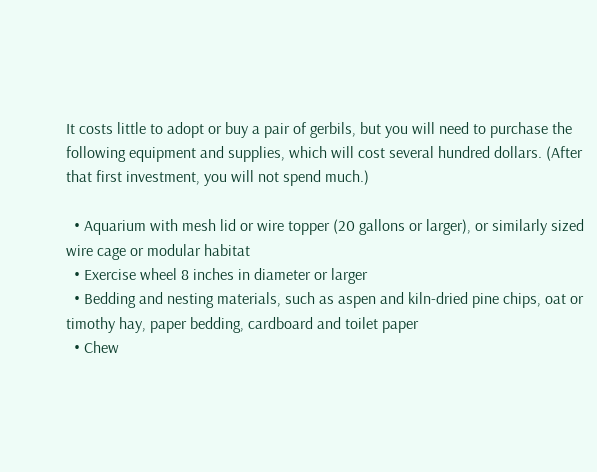It costs little to adopt or buy a pair of gerbils, but you will need to purchase the following equipment and supplies, which will cost several hundred dollars. (After that first investment, you will not spend much.)

  • Aquarium with mesh lid or wire topper (20 gallons or larger), or similarly sized wire cage or modular habitat
  • Exercise wheel 8 inches in diameter or larger
  • Bedding and nesting materials, such as aspen and kiln-dried pine chips, oat or timothy hay, paper bedding, cardboard and toilet paper
  • Chew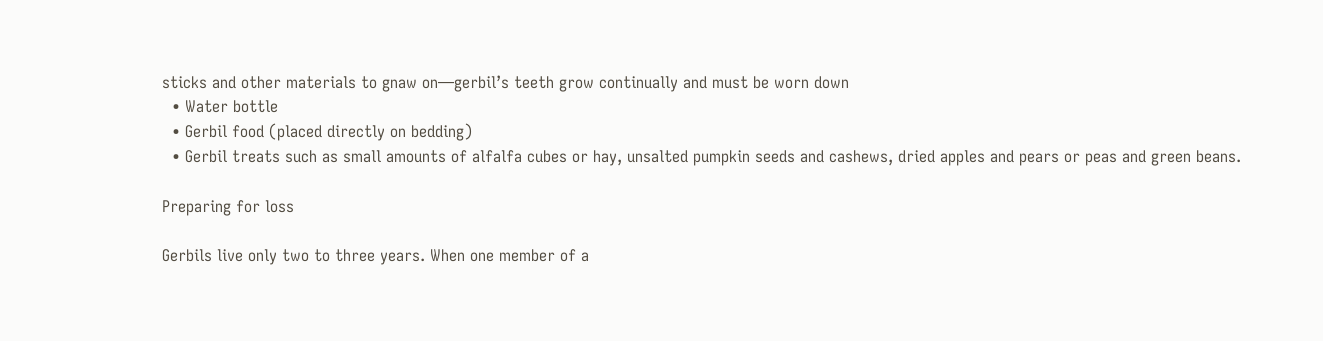sticks and other materials to gnaw on—gerbil’s teeth grow continually and must be worn down
  • Water bottle
  • Gerbil food (placed directly on bedding)
  • Gerbil treats such as small amounts of alfalfa cubes or hay, unsalted pumpkin seeds and cashews, dried apples and pears or peas and green beans.

Preparing for loss

Gerbils live only two to three years. When one member of a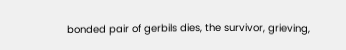bonded pair of gerbils dies, the survivor, grieving,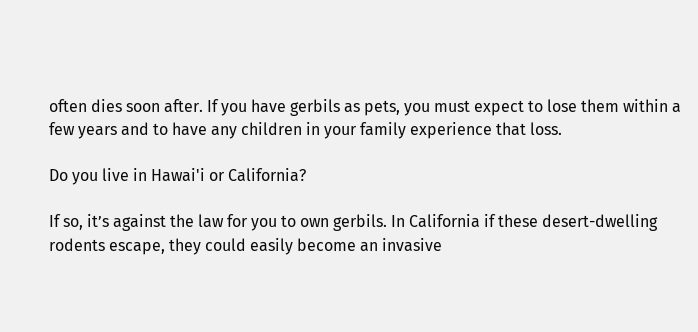often dies soon after. If you have gerbils as pets, you must expect to lose them within a few years and to have any children in your family experience that loss.

Do you live in Hawai'i or California?

If so, it’s against the law for you to own gerbils. In California if these desert-dwelling rodents escape, they could easily become an invasive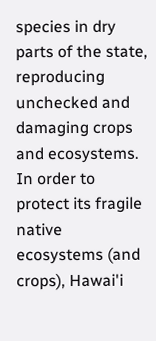species in dry parts of the state, reproducing unchecked and damaging crops and ecosystems. In order to protect its fragile native ecosystems (and crops), Hawai'i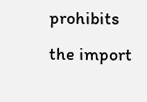prohibits the import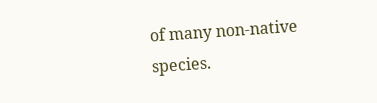of many non-native species.